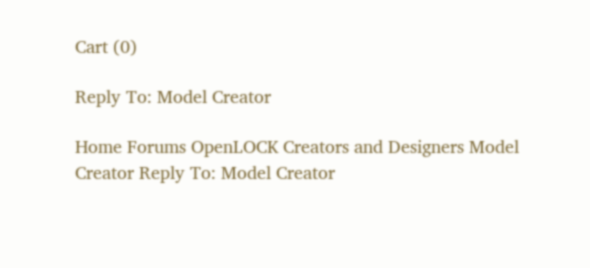Cart (0)

Reply To: Model Creator

Home Forums OpenLOCK Creators and Designers Model Creator Reply To: Model Creator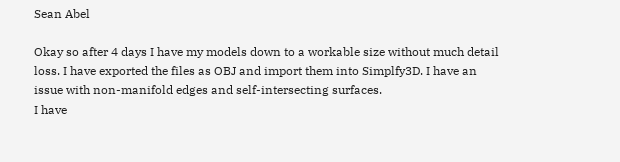Sean Abel

Okay so after 4 days I have my models down to a workable size without much detail loss. I have exported the files as OBJ and import them into Simplfy3D. I have an issue with non-manifold edges and self-intersecting surfaces.
I have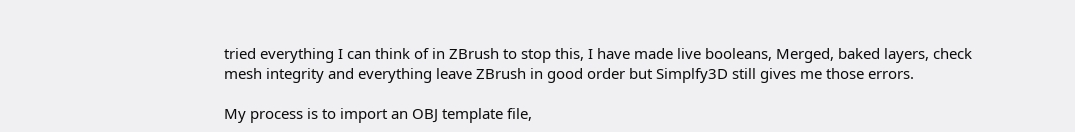tried everything I can think of in ZBrush to stop this, I have made live booleans, Merged, baked layers, check mesh integrity and everything leave ZBrush in good order but Simplfy3D still gives me those errors.

My process is to import an OBJ template file,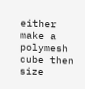either make a polymesh cube then size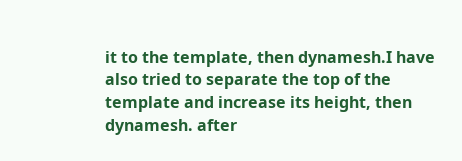it to the template, then dynamesh.I have also tried to separate the top of the template and increase its height, then dynamesh. after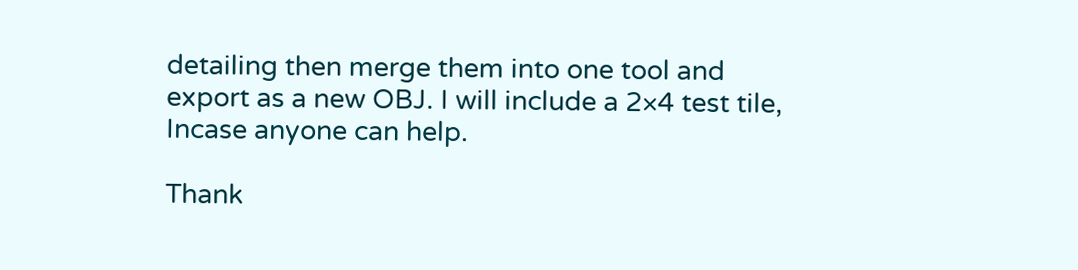detailing then merge them into one tool and export as a new OBJ. I will include a 2×4 test tile, Incase anyone can help.

Thank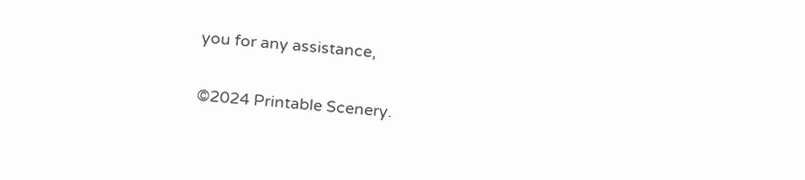you for any assistance,


©2024 Printable Scenery.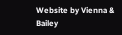Website by Vienna & Bailey